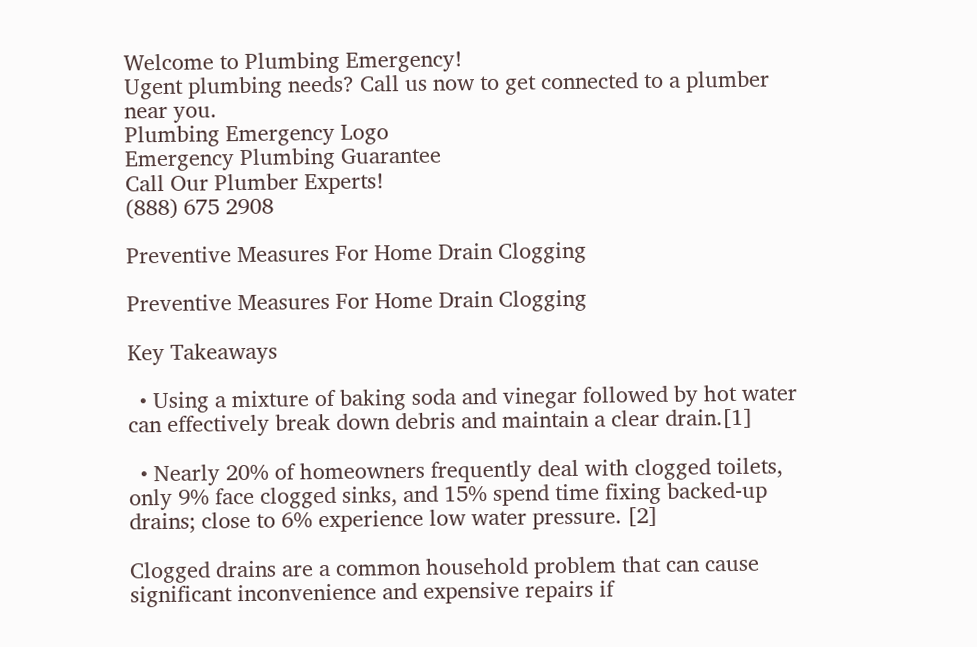Welcome to Plumbing Emergency!
Ugent plumbing needs? Call us now to get connected to a plumber near you.
Plumbing Emergency Logo
Emergency Plumbing Guarantee
Call Our Plumber Experts!
(888) 675 2908

Preventive Measures For Home Drain Clogging

Preventive Measures For Home Drain Clogging

Key Takeaways

  • Using a mixture of baking soda and vinegar followed by hot water can effectively break down debris and maintain a clear drain.[1]

  • Nearly 20% of homeowners frequently deal with clogged toilets, only 9% face clogged sinks, and 15% spend time fixing backed-up drains; close to 6% experience low water pressure. [2]

Clogged drains are a common household problem that can cause significant inconvenience and expensive repairs if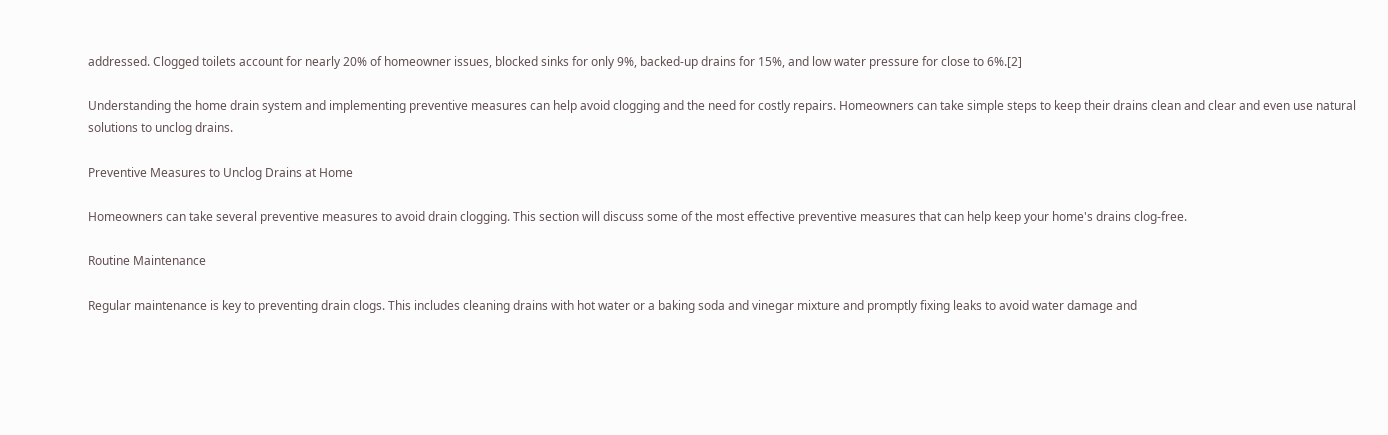addressed. Clogged toilets account for nearly 20% of homeowner issues, blocked sinks for only 9%, backed-up drains for 15%, and low water pressure for close to 6%.[2]

Understanding the home drain system and implementing preventive measures can help avoid clogging and the need for costly repairs. Homeowners can take simple steps to keep their drains clean and clear and even use natural solutions to unclog drains.

Preventive Measures to Unclog Drains at Home

Homeowners can take several preventive measures to avoid drain clogging. This section will discuss some of the most effective preventive measures that can help keep your home's drains clog-free.

Routine Maintenance

Regular maintenance is key to preventing drain clogs. This includes cleaning drains with hot water or a baking soda and vinegar mixture and promptly fixing leaks to avoid water damage and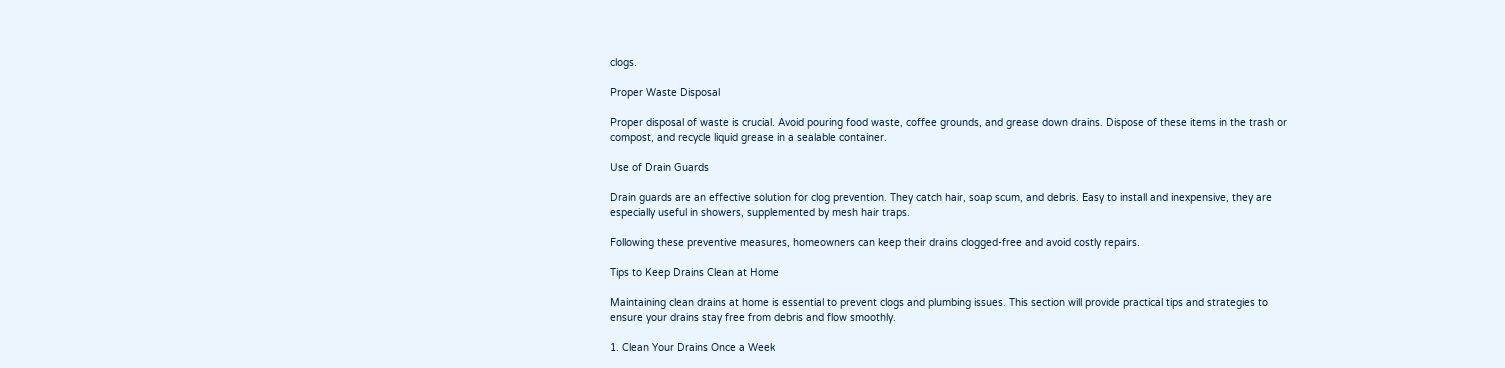clogs.

Proper Waste Disposal

Proper disposal of waste is crucial. Avoid pouring food waste, coffee grounds, and grease down drains. Dispose of these items in the trash or compost, and recycle liquid grease in a sealable container.

Use of Drain Guards

Drain guards are an effective solution for clog prevention. They catch hair, soap scum, and debris. Easy to install and inexpensive, they are especially useful in showers, supplemented by mesh hair traps.

Following these preventive measures, homeowners can keep their drains clogged-free and avoid costly repairs.

Tips to Keep Drains Clean at Home

Maintaining clean drains at home is essential to prevent clogs and plumbing issues. This section will provide practical tips and strategies to ensure your drains stay free from debris and flow smoothly.

1. Clean Your Drains Once a Week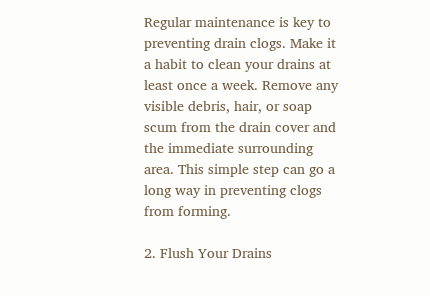Regular maintenance is key to preventing drain clogs. Make it a habit to clean your drains at least once a week. Remove any visible debris, hair, or soap scum from the drain cover and the immediate surrounding area. This simple step can go a long way in preventing clogs from forming.

2. Flush Your Drains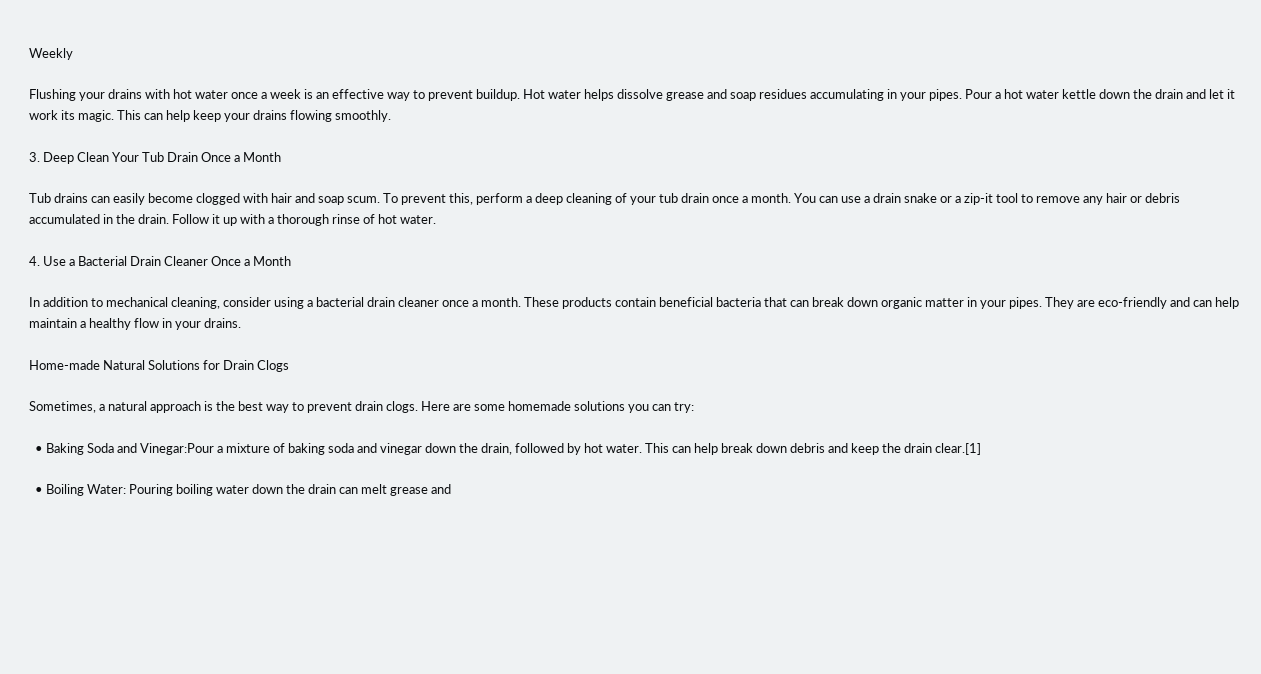Weekly

Flushing your drains with hot water once a week is an effective way to prevent buildup. Hot water helps dissolve grease and soap residues accumulating in your pipes. Pour a hot water kettle down the drain and let it work its magic. This can help keep your drains flowing smoothly.

3. Deep Clean Your Tub Drain Once a Month

Tub drains can easily become clogged with hair and soap scum. To prevent this, perform a deep cleaning of your tub drain once a month. You can use a drain snake or a zip-it tool to remove any hair or debris accumulated in the drain. Follow it up with a thorough rinse of hot water.

4. Use a Bacterial Drain Cleaner Once a Month

In addition to mechanical cleaning, consider using a bacterial drain cleaner once a month. These products contain beneficial bacteria that can break down organic matter in your pipes. They are eco-friendly and can help maintain a healthy flow in your drains.

Home-made Natural Solutions for Drain Clogs

Sometimes, a natural approach is the best way to prevent drain clogs. Here are some homemade solutions you can try:

  • Baking Soda and Vinegar:Pour a mixture of baking soda and vinegar down the drain, followed by hot water. This can help break down debris and keep the drain clear.[1]

  • Boiling Water: Pouring boiling water down the drain can melt grease and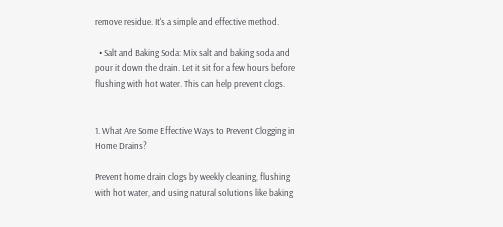remove residue. It's a simple and effective method.

  • Salt and Baking Soda: Mix salt and baking soda and pour it down the drain. Let it sit for a few hours before flushing with hot water. This can help prevent clogs.


1. What Are Some Effective Ways to Prevent Clogging in Home Drains?

Prevent home drain clogs by weekly cleaning, flushing with hot water, and using natural solutions like baking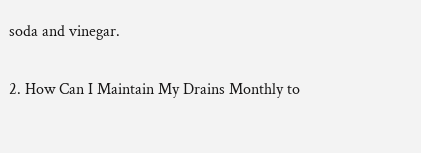soda and vinegar.

2. How Can I Maintain My Drains Monthly to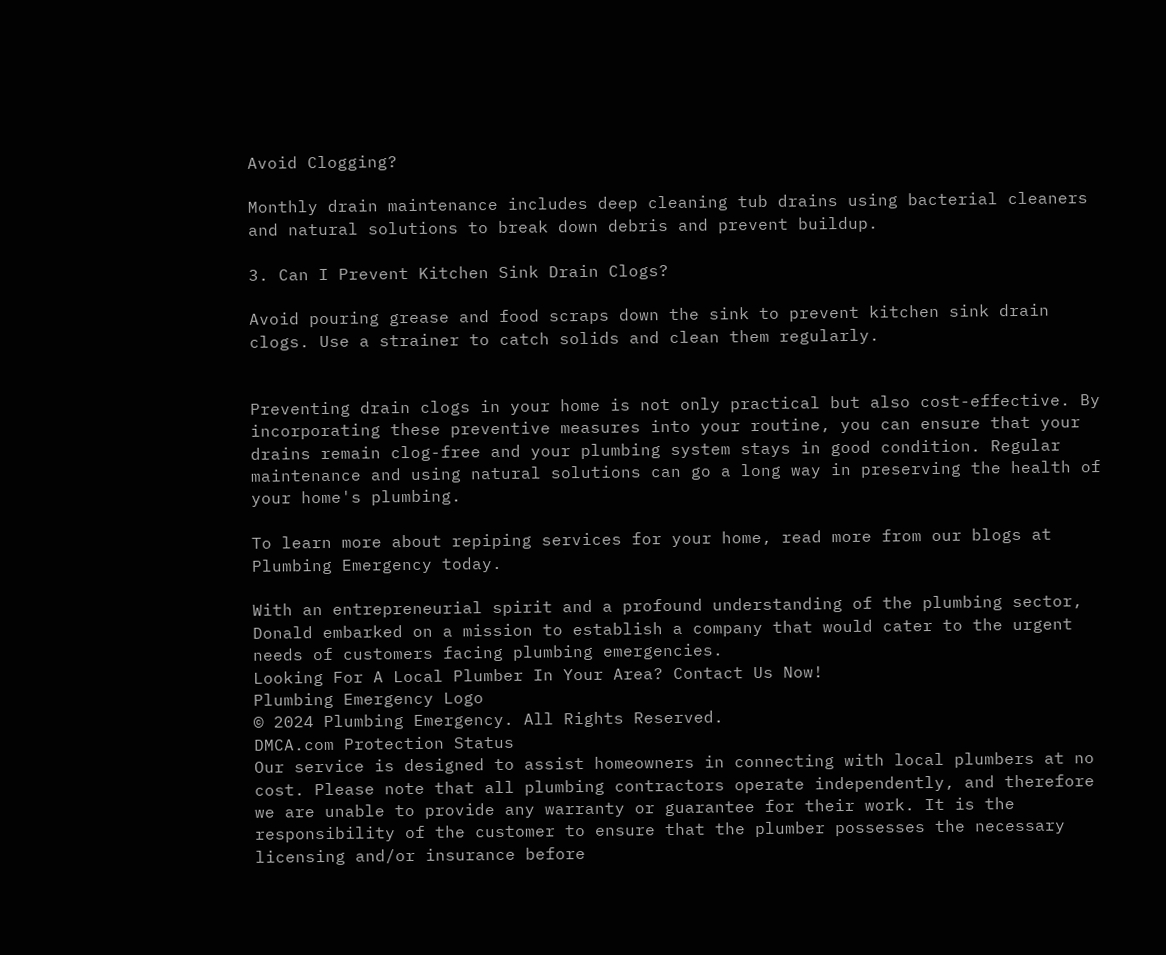Avoid Clogging?

Monthly drain maintenance includes deep cleaning tub drains using bacterial cleaners and natural solutions to break down debris and prevent buildup.

3. Can I Prevent Kitchen Sink Drain Clogs?

Avoid pouring grease and food scraps down the sink to prevent kitchen sink drain clogs. Use a strainer to catch solids and clean them regularly.


Preventing drain clogs in your home is not only practical but also cost-effective. By incorporating these preventive measures into your routine, you can ensure that your drains remain clog-free and your plumbing system stays in good condition. Regular maintenance and using natural solutions can go a long way in preserving the health of your home's plumbing.

To learn more about repiping services for your home, read more from our blogs at Plumbing Emergency today.

With an entrepreneurial spirit and a profound understanding of the plumbing sector, Donald embarked on a mission to establish a company that would cater to the urgent needs of customers facing plumbing emergencies.
Looking For A Local Plumber In Your Area? Contact Us Now!
Plumbing Emergency Logo
© 2024 Plumbing Emergency. All Rights Reserved.
DMCA.com Protection Status
Our service is designed to assist homeowners in connecting with local plumbers at no cost. Please note that all plumbing contractors operate independently, and therefore we are unable to provide any warranty or guarantee for their work. It is the responsibility of the customer to ensure that the plumber possesses the necessary licensing and/or insurance before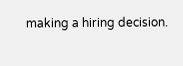making a hiring decision.